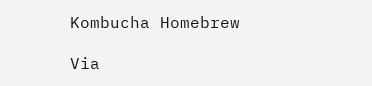Kombucha Homebrew

Via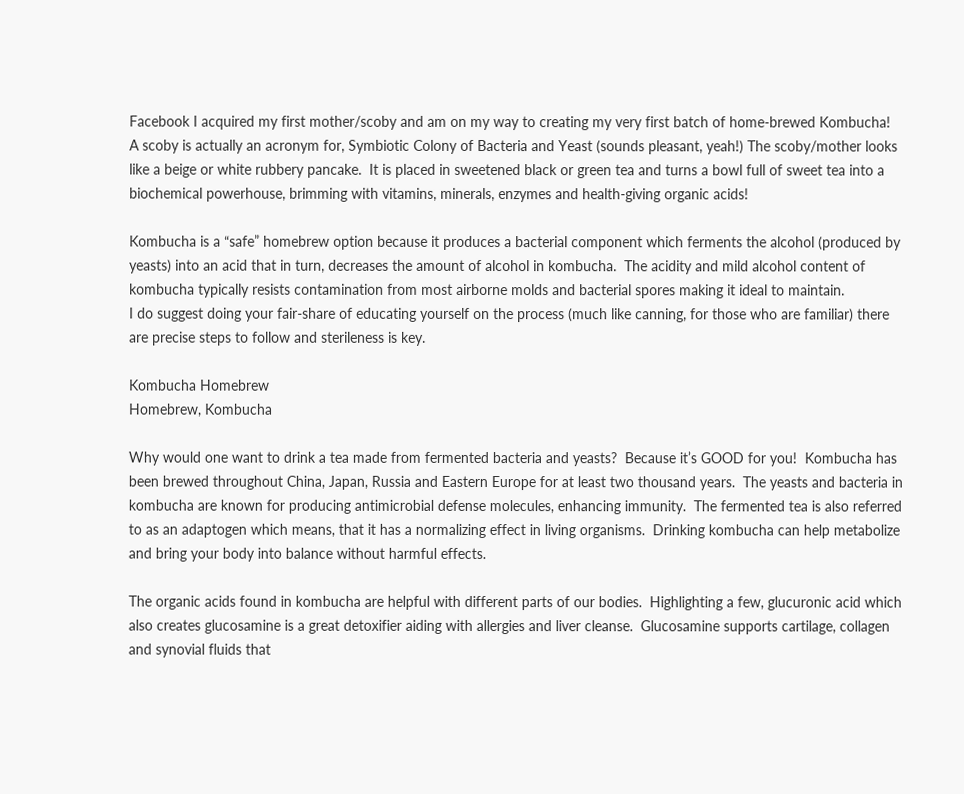Facebook I acquired my first mother/scoby and am on my way to creating my very first batch of home-brewed Kombucha!  A scoby is actually an acronym for, Symbiotic Colony of Bacteria and Yeast (sounds pleasant, yeah!) The scoby/mother looks like a beige or white rubbery pancake.  It is placed in sweetened black or green tea and turns a bowl full of sweet tea into a biochemical powerhouse, brimming with vitamins, minerals, enzymes and health-giving organic acids!

Kombucha is a “safe” homebrew option because it produces a bacterial component which ferments the alcohol (produced by yeasts) into an acid that in turn, decreases the amount of alcohol in kombucha.  The acidity and mild alcohol content of kombucha typically resists contamination from most airborne molds and bacterial spores making it ideal to maintain.
I do suggest doing your fair-share of educating yourself on the process (much like canning, for those who are familiar) there are precise steps to follow and sterileness is key.

Kombucha Homebrew
Homebrew, Kombucha

Why would one want to drink a tea made from fermented bacteria and yeasts?  Because it’s GOOD for you!  Kombucha has been brewed throughout China, Japan, Russia and Eastern Europe for at least two thousand years.  The yeasts and bacteria in kombucha are known for producing antimicrobial defense molecules, enhancing immunity.  The fermented tea is also referred to as an adaptogen which means, that it has a normalizing effect in living organisms.  Drinking kombucha can help metabolize and bring your body into balance without harmful effects.

The organic acids found in kombucha are helpful with different parts of our bodies.  Highlighting a few, glucuronic acid which also creates glucosamine is a great detoxifier aiding with allergies and liver cleanse.  Glucosamine supports cartilage, collagen and synovial fluids that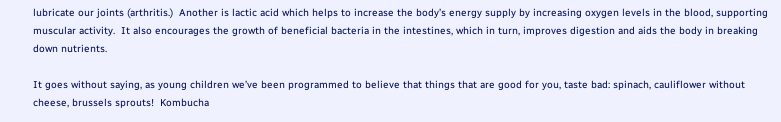lubricate our joints (arthritis.)  Another is lactic acid which helps to increase the body’s energy supply by increasing oxygen levels in the blood, supporting muscular activity.  It also encourages the growth of beneficial bacteria in the intestines, which in turn, improves digestion and aids the body in breaking down nutrients.

It goes without saying, as young children we’ve been programmed to believe that things that are good for you, taste bad: spinach, cauliflower without cheese, brussels sprouts!  Kombucha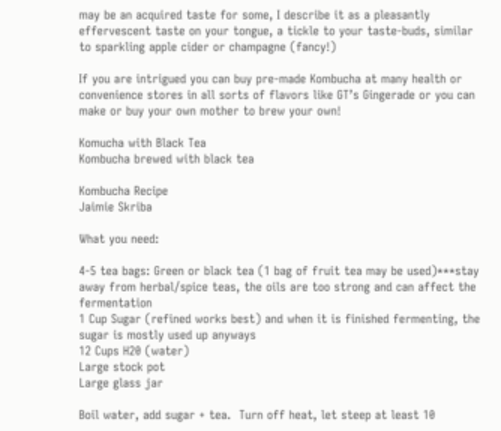may be an acquired taste for some, I describe it as a pleasantly effervescent taste on your tongue, a tickle to your taste-buds, similar to sparkling apple cider or champagne (fancy!)

If you are intrigued you can buy pre-made Kombucha at many health or convenience stores in all sorts of flavors like GT’s Gingerade or you can make or buy your own mother to brew your own!

Komucha with Black Tea
Kombucha brewed with black tea

Kombucha Recipe
Jaimie Skriba

What you need:

4-5 tea bags: Green or black tea (1 bag of fruit tea may be used)***stay away from herbal/spice teas, the oils are too strong and can affect the fermentation
1 Cup Sugar (refined works best) and when it is finished fermenting, the sugar is mostly used up anyways
12 Cups H20 (water)
Large stock pot
Large glass jar

Boil water, add sugar + tea.  Turn off heat, let steep at least 10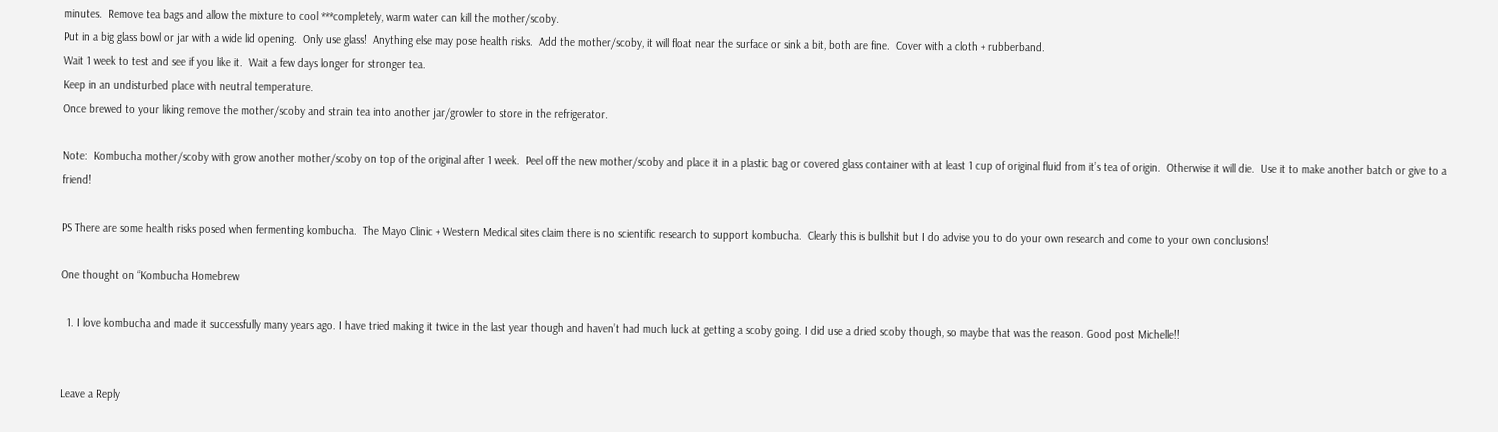minutes.  Remove tea bags and allow the mixture to cool ***completely, warm water can kill the mother/scoby.
Put in a big glass bowl or jar with a wide lid opening.  Only use glass!  Anything else may pose health risks.  Add the mother/scoby, it will float near the surface or sink a bit, both are fine.  Cover with a cloth + rubberband.
Wait 1 week to test and see if you like it.  Wait a few days longer for stronger tea.
Keep in an undisturbed place with neutral temperature.
Once brewed to your liking remove the mother/scoby and strain tea into another jar/growler to store in the refrigerator.

Note:  Kombucha mother/scoby with grow another mother/scoby on top of the original after 1 week.  Peel off the new mother/scoby and place it in a plastic bag or covered glass container with at least 1 cup of original fluid from it’s tea of origin.  Otherwise it will die.  Use it to make another batch or give to a friend!

PS There are some health risks posed when fermenting kombucha.  The Mayo Clinic + Western Medical sites claim there is no scientific research to support kombucha.  Clearly this is bullshit but I do advise you to do your own research and come to your own conclusions!

One thought on “Kombucha Homebrew

  1. I love kombucha and made it successfully many years ago. I have tried making it twice in the last year though and haven’t had much luck at getting a scoby going. I did use a dried scoby though, so maybe that was the reason. Good post Michelle!!


Leave a Reply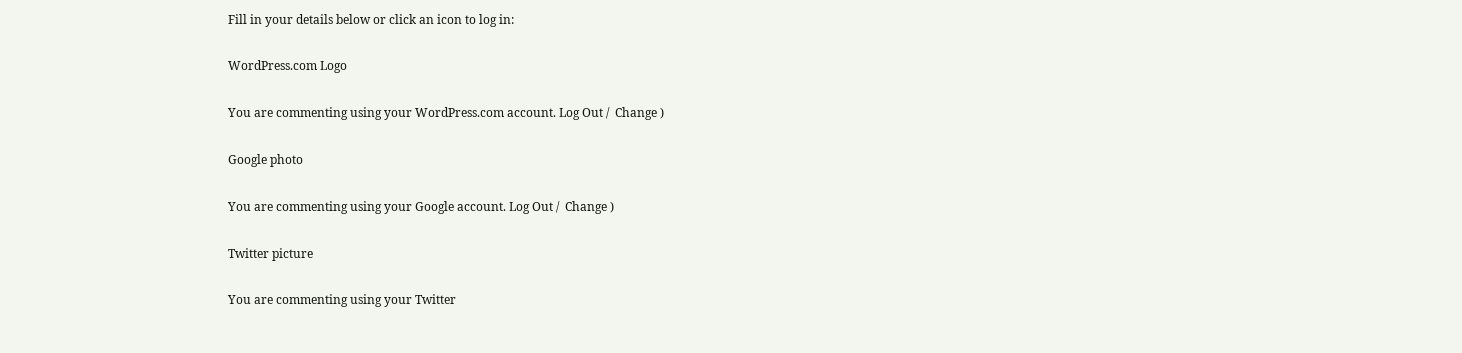Fill in your details below or click an icon to log in:

WordPress.com Logo

You are commenting using your WordPress.com account. Log Out /  Change )

Google photo

You are commenting using your Google account. Log Out /  Change )

Twitter picture

You are commenting using your Twitter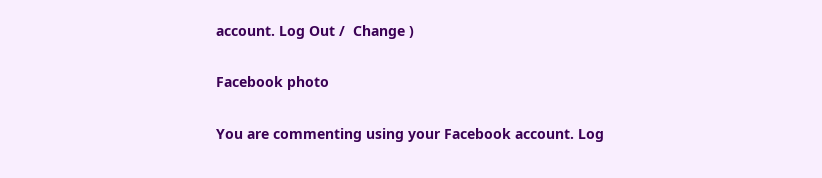account. Log Out /  Change )

Facebook photo

You are commenting using your Facebook account. Log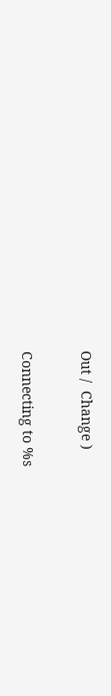Out /  Change )

Connecting to %s